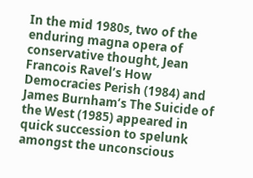In the mid 1980s, two of the enduring magna opera of conservative thought, Jean Francois Ravel’s How Democracies Perish (1984) and James Burnham’s The Suicide of the West (1985) appeared in quick succession to spelunk amongst the unconscious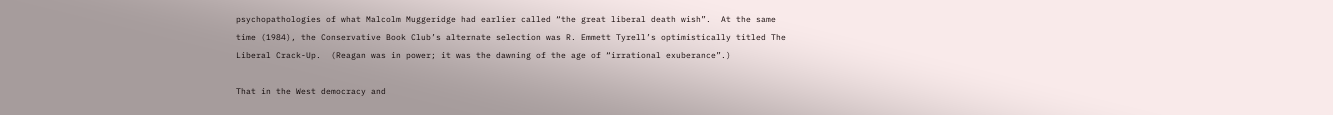psychopathologies of what Malcolm Muggeridge had earlier called “the great liberal death wish”.  At the same time (1984), the Conservative Book Club’s alternate selection was R. Emmett Tyrell’s optimistically titled The Liberal Crack-Up.  (Reagan was in power; it was the dawning of the age of “irrational exuberance”.)

That in the West democracy and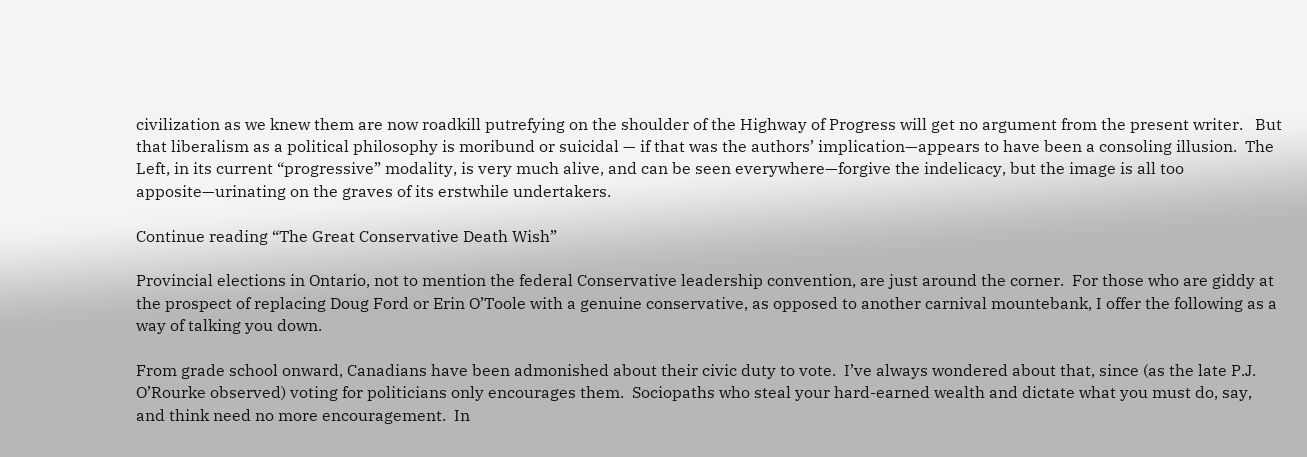civilization as we knew them are now roadkill putrefying on the shoulder of the Highway of Progress will get no argument from the present writer.   But that liberalism as a political philosophy is moribund or suicidal — if that was the authors’ implication—appears to have been a consoling illusion.  The Left, in its current “progressive” modality, is very much alive, and can be seen everywhere—forgive the indelicacy, but the image is all too apposite—urinating on the graves of its erstwhile undertakers.

Continue reading “The Great Conservative Death Wish”

Provincial elections in Ontario, not to mention the federal Conservative leadership convention, are just around the corner.  For those who are giddy at the prospect of replacing Doug Ford or Erin O’Toole with a genuine conservative, as opposed to another carnival mountebank, I offer the following as a way of talking you down.

From grade school onward, Canadians have been admonished about their civic duty to vote.  I’ve always wondered about that, since (as the late P.J. O’Rourke observed) voting for politicians only encourages them.  Sociopaths who steal your hard-earned wealth and dictate what you must do, say, and think need no more encouragement.  In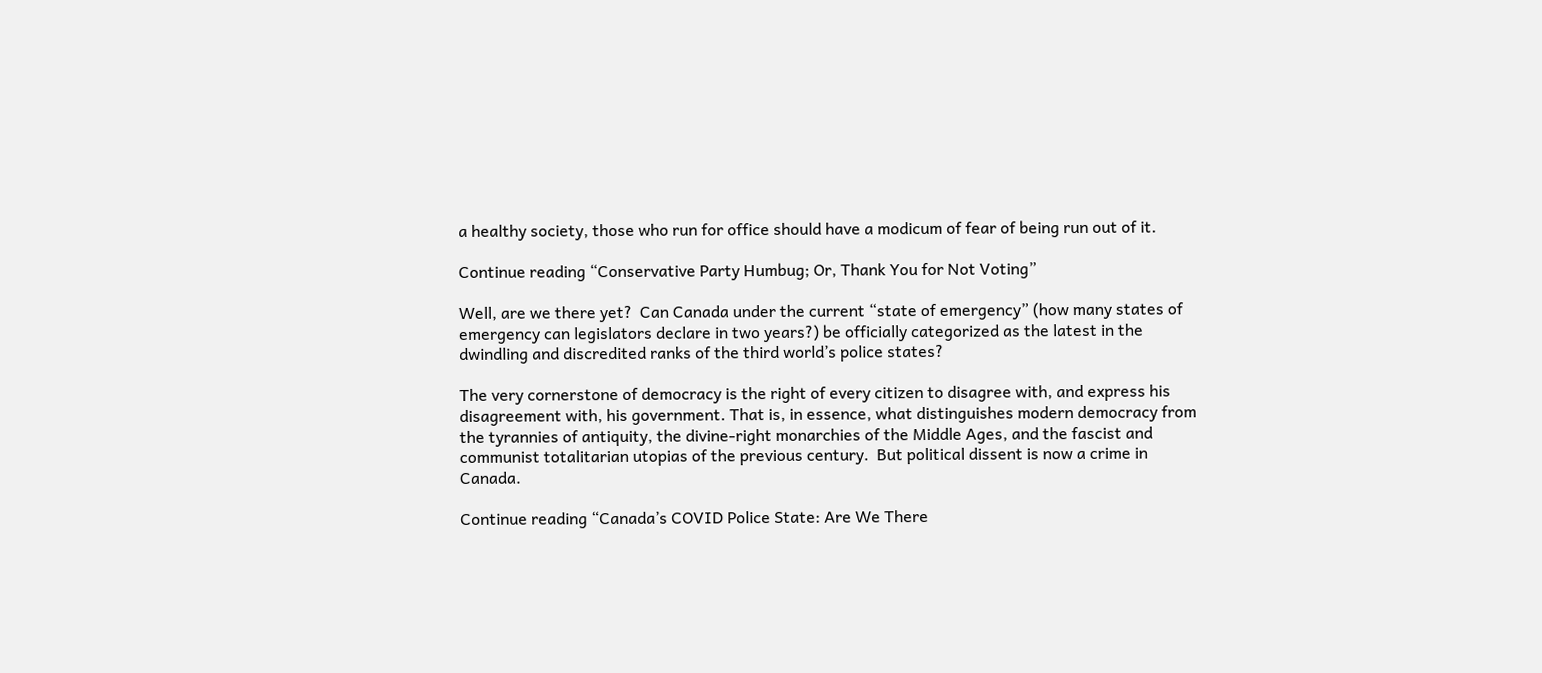a healthy society, those who run for office should have a modicum of fear of being run out of it.

Continue reading “Conservative Party Humbug; Or, Thank You for Not Voting”

Well, are we there yet?  Can Canada under the current “state of emergency” (how many states of emergency can legislators declare in two years?) be officially categorized as the latest in the dwindling and discredited ranks of the third world’s police states?

The very cornerstone of democracy is the right of every citizen to disagree with, and express his disagreement with, his government. That is, in essence, what distinguishes modern democracy from the tyrannies of antiquity, the divine-right monarchies of the Middle Ages, and the fascist and communist totalitarian utopias of the previous century.  But political dissent is now a crime in Canada.

Continue reading “Canada’s COVID Police State: Are We There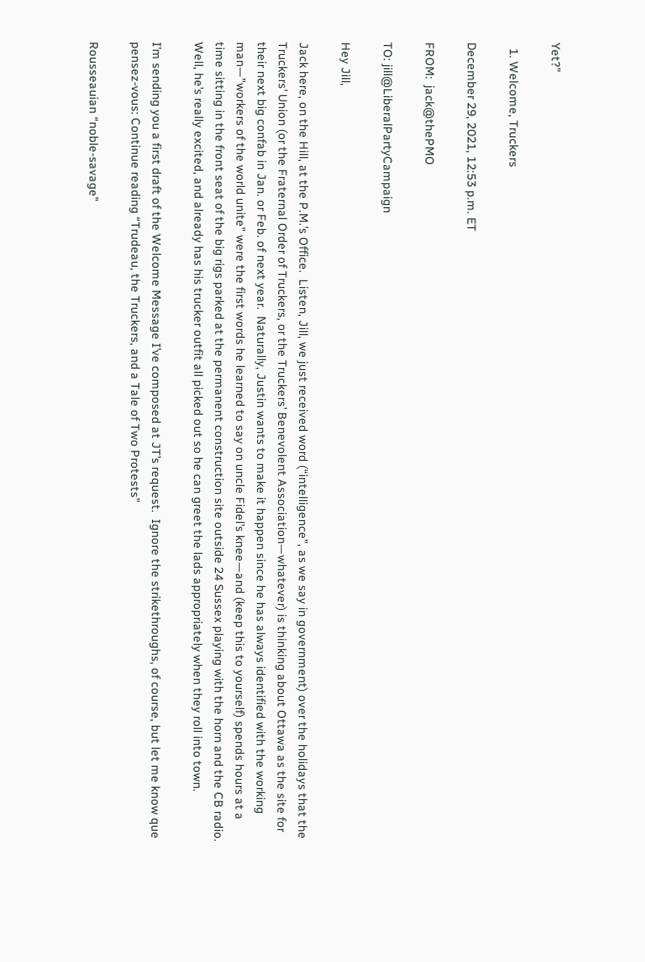Yet?”

  1. Welcome, Truckers

December 29, 2021, 12:53 p.m. ET

FROM:  jack@thePMO

TO: jill@LiberalPartyCampaign

Hey Jill,

Jack here, on the Hill, at the P.M.’s Office.  Listen, Jill, we just received word (“intelligence”, as we say in government) over the holidays that the Truckers’ Union (or the Fraternal Order of Truckers, or the Truckers’ Benevolent Association—whatever) is thinking about Ottawa as the site for their next big confab in Jan. or Feb. of next year.  Naturally, Justin wants to make it happen since he has always identified with the working man—”workers of the world unite” were the first words he learned to say on uncle Fidel’s knee—and (keep this to yourself) spends hours at a time sitting in the front seat of the big rigs parked at the permanent construction site outside 24 Sussex playing with the horn and the CB radio.  Well, he’s really excited, and already has his trucker outfit all picked out so he can greet the lads appropriately when they roll into town.

I’m sending you a first draft of the Welcome Message I’ve composed at JT’s request.  Ignore the strikethroughs, of course, but let me know que pensez-vous: Continue reading “Trudeau, the Truckers, and a Tale of Two Protests”

Rousseauian “noble-savage”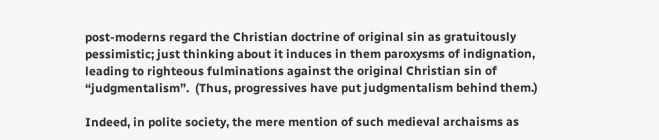post-moderns regard the Christian doctrine of original sin as gratuitously pessimistic; just thinking about it induces in them paroxysms of indignation, leading to righteous fulminations against the original Christian sin of “judgmentalism”.  (Thus, progressives have put judgmentalism behind them.)

Indeed, in polite society, the mere mention of such medieval archaisms as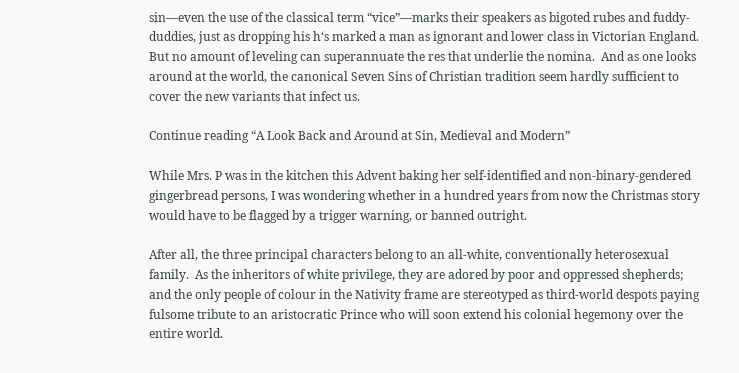sin—even the use of the classical term “vice”—marks their speakers as bigoted rubes and fuddy-duddies, just as dropping his h‘s marked a man as ignorant and lower class in Victorian England.  But no amount of leveling can superannuate the res that underlie the nomina.  And as one looks around at the world, the canonical Seven Sins of Christian tradition seem hardly sufficient to cover the new variants that infect us.

Continue reading “A Look Back and Around at Sin, Medieval and Modern”

While Mrs. P was in the kitchen this Advent baking her self-identified and non-binary-gendered gingerbread persons, I was wondering whether in a hundred years from now the Christmas story would have to be flagged by a trigger warning, or banned outright.

After all, the three principal characters belong to an all-white, conventionally heterosexual family.  As the inheritors of white privilege, they are adored by poor and oppressed shepherds; and the only people of colour in the Nativity frame are stereotyped as third-world despots paying fulsome tribute to an aristocratic Prince who will soon extend his colonial hegemony over the entire world.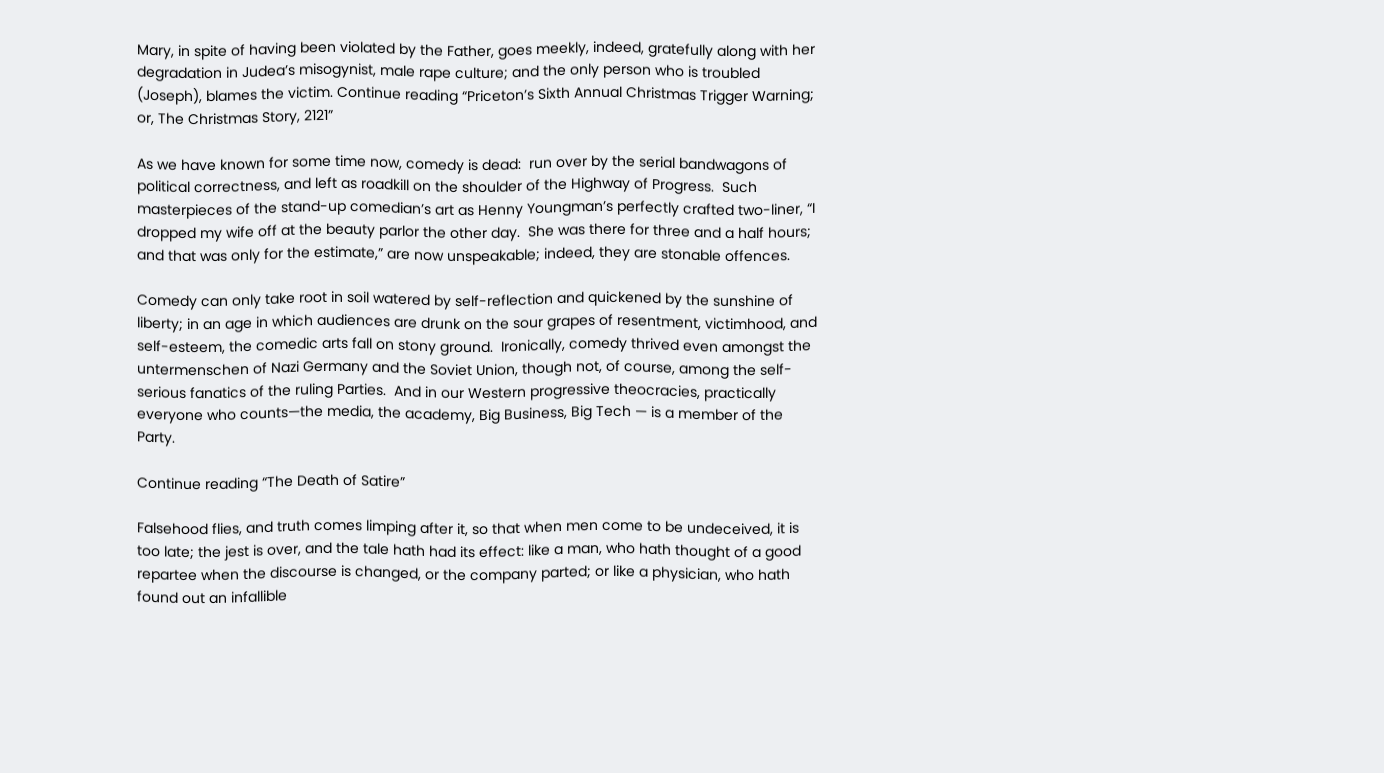Mary, in spite of having been violated by the Father, goes meekly, indeed, gratefully along with her degradation in Judea’s misogynist, male rape culture; and the only person who is troubled (Joseph), blames the victim. Continue reading “Priceton’s Sixth Annual Christmas Trigger Warning; or, The Christmas Story, 2121”

As we have known for some time now, comedy is dead:  run over by the serial bandwagons of political correctness, and left as roadkill on the shoulder of the Highway of Progress.  Such masterpieces of the stand-up comedian’s art as Henny Youngman’s perfectly crafted two-liner, “I dropped my wife off at the beauty parlor the other day.  She was there for three and a half hours; and that was only for the estimate,” are now unspeakable; indeed, they are stonable offences.

Comedy can only take root in soil watered by self-reflection and quickened by the sunshine of liberty; in an age in which audiences are drunk on the sour grapes of resentment, victimhood, and self-esteem, the comedic arts fall on stony ground.  Ironically, comedy thrived even amongst the untermenschen of Nazi Germany and the Soviet Union, though not, of course, among the self-serious fanatics of the ruling Parties.  And in our Western progressive theocracies, practically everyone who counts—the media, the academy, Big Business, Big Tech — is a member of the Party.

Continue reading “The Death of Satire”

Falsehood flies, and truth comes limping after it, so that when men come to be undeceived, it is too late; the jest is over, and the tale hath had its effect: like a man, who hath thought of a good repartee when the discourse is changed, or the company parted; or like a physician, who hath found out an infallible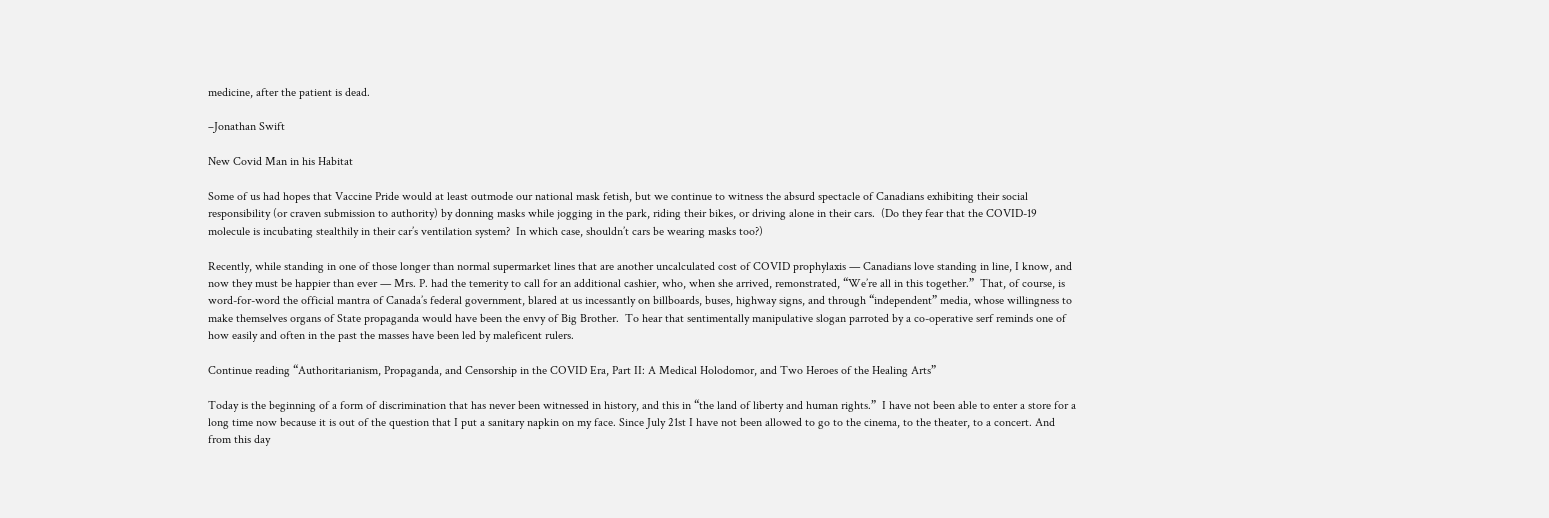medicine, after the patient is dead.

–Jonathan Swift

New Covid Man in his Habitat

Some of us had hopes that Vaccine Pride would at least outmode our national mask fetish, but we continue to witness the absurd spectacle of Canadians exhibiting their social responsibility (or craven submission to authority) by donning masks while jogging in the park, riding their bikes, or driving alone in their cars.  (Do they fear that the COVID-19 molecule is incubating stealthily in their car’s ventilation system?  In which case, shouldn’t cars be wearing masks too?)

Recently, while standing in one of those longer than normal supermarket lines that are another uncalculated cost of COVID prophylaxis — Canadians love standing in line, I know, and now they must be happier than ever — Mrs. P. had the temerity to call for an additional cashier, who, when she arrived, remonstrated, “We’re all in this together.”  That, of course, is word-for-word the official mantra of Canada’s federal government, blared at us incessantly on billboards, buses, highway signs, and through “independent” media, whose willingness to make themselves organs of State propaganda would have been the envy of Big Brother.  To hear that sentimentally manipulative slogan parroted by a co-operative serf reminds one of how easily and often in the past the masses have been led by maleficent rulers.

Continue reading “Authoritarianism, Propaganda, and Censorship in the COVID Era, Part II: A Medical Holodomor, and Two Heroes of the Healing Arts”

Today is the beginning of a form of discrimination that has never been witnessed in history, and this in “the land of liberty and human rights.”  I have not been able to enter a store for a long time now because it is out of the question that I put a sanitary napkin on my face. Since July 21st I have not been allowed to go to the cinema, to the theater, to a concert. And from this day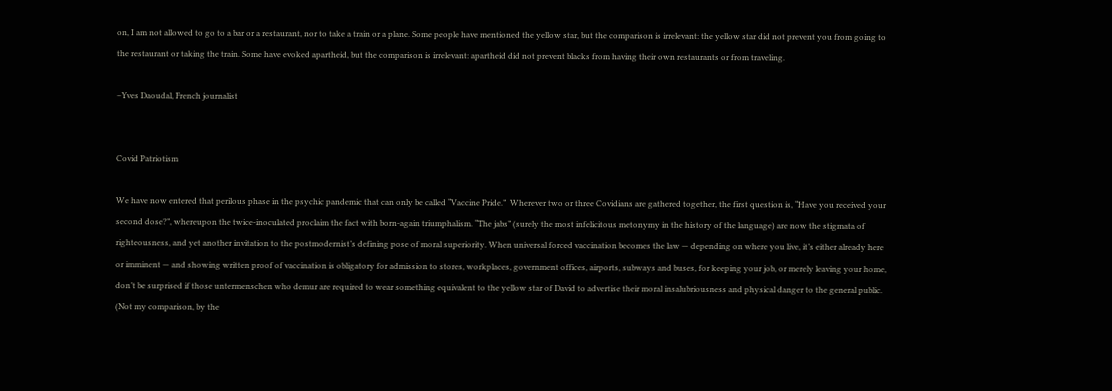on, I am not allowed to go to a bar or a restaurant, nor to take a train or a plane. Some people have mentioned the yellow star, but the comparison is irrelevant: the yellow star did not prevent you from going to the restaurant or taking the train. Some have evoked apartheid, but the comparison is irrelevant: apartheid did not prevent blacks from having their own restaurants or from traveling.

–Yves Daoudal, French journalist


Covid Patriotism

We have now entered that perilous phase in the psychic pandemic that can only be called “Vaccine Pride.”  Wherever two or three Covidians are gathered together, the first question is, “Have you received your second dose?”, whereupon the twice-inoculated proclaim the fact with born-again triumphalism. “The jabs” (surely the most infelicitous metonymy in the history of the language) are now the stigmata of righteousness, and yet another invitation to the postmodernist’s defining pose of moral superiority. When universal forced vaccination becomes the law — depending on where you live, it’s either already here or imminent — and showing written proof of vaccination is obligatory for admission to stores, workplaces, government offices, airports, subways and buses, for keeping your job, or merely leaving your home, don’t be surprised if those untermenschen who demur are required to wear something equivalent to the yellow star of David to advertise their moral insalubriousness and physical danger to the general public. (Not my comparison, by the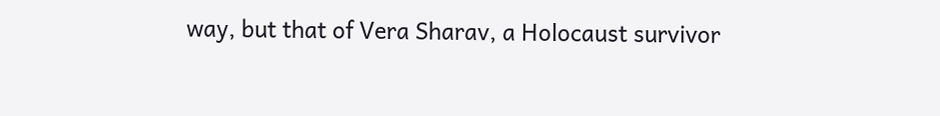way, but that of Vera Sharav, a Holocaust survivor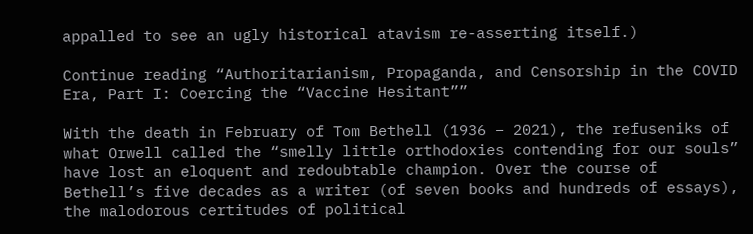appalled to see an ugly historical atavism re-asserting itself.)

Continue reading “Authoritarianism, Propaganda, and Censorship in the COVID Era, Part I: Coercing the “Vaccine Hesitant””

With the death in February of Tom Bethell (1936 – 2021), the refuseniks of what Orwell called the “smelly little orthodoxies contending for our souls” have lost an eloquent and redoubtable champion. Over the course of Bethell’s five decades as a writer (of seven books and hundreds of essays), the malodorous certitudes of political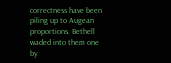correctness have been piling up to Augean proportions. Bethell waded into them one by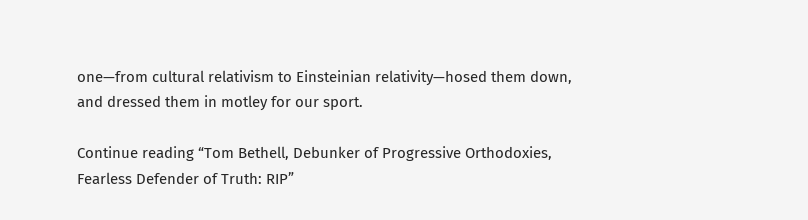one—from cultural relativism to Einsteinian relativity—hosed them down, and dressed them in motley for our sport.

Continue reading “Tom Bethell, Debunker of Progressive Orthodoxies, Fearless Defender of Truth: RIP”